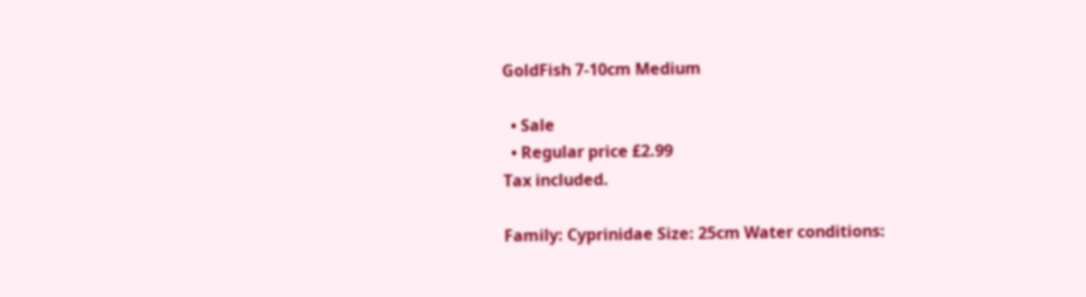GoldFish 7-10cm Medium

  • Sale
  • Regular price £2.99
Tax included.

Family: Cyprinidae Size: 25cm Water conditions: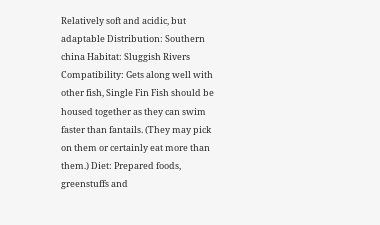Relatively soft and acidic, but adaptable Distribution: Southern china Habitat: Sluggish Rivers Compatibility: Gets along well with other fish, Single Fin Fish should be housed together as they can swim faster than fantails. (They may pick on them or certainly eat more than them.) Diet: Prepared foods, greenstuffs and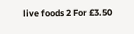live foods 2 For £3.50